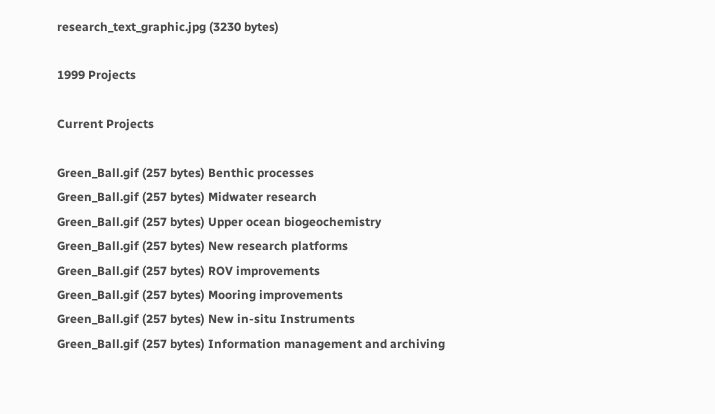research_text_graphic.jpg (3230 bytes)

1999 Projects

Current Projects

Green_Ball.gif (257 bytes) Benthic processes
Green_Ball.gif (257 bytes) Midwater research
Green_Ball.gif (257 bytes) Upper ocean biogeochemistry
Green_Ball.gif (257 bytes) New research platforms
Green_Ball.gif (257 bytes) ROV improvements
Green_Ball.gif (257 bytes) Mooring improvements
Green_Ball.gif (257 bytes) New in-situ Instruments
Green_Ball.gif (257 bytes) Information management and archiving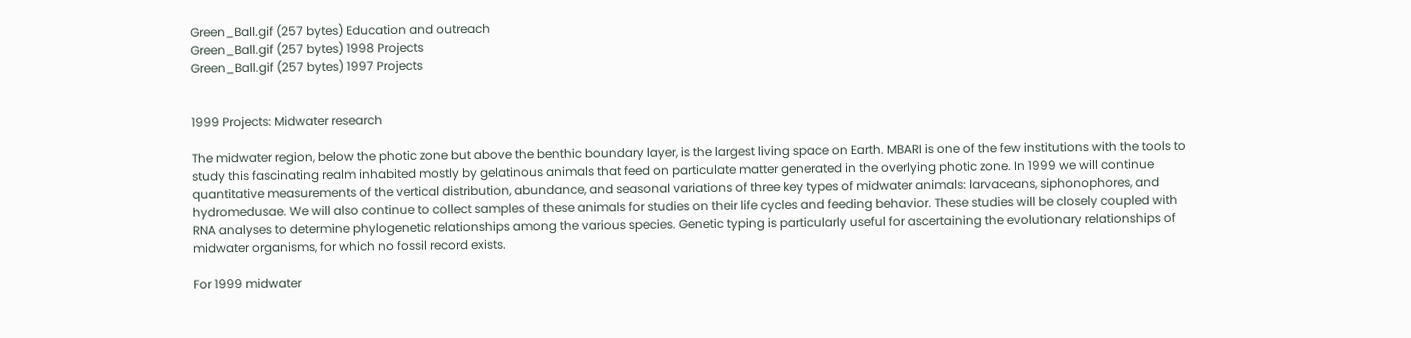Green_Ball.gif (257 bytes) Education and outreach
Green_Ball.gif (257 bytes) 1998 Projects
Green_Ball.gif (257 bytes) 1997 Projects


1999 Projects: Midwater research

The midwater region, below the photic zone but above the benthic boundary layer, is the largest living space on Earth. MBARI is one of the few institutions with the tools to study this fascinating realm inhabited mostly by gelatinous animals that feed on particulate matter generated in the overlying photic zone. In 1999 we will continue quantitative measurements of the vertical distribution, abundance, and seasonal variations of three key types of midwater animals: larvaceans, siphonophores, and hydromedusae. We will also continue to collect samples of these animals for studies on their life cycles and feeding behavior. These studies will be closely coupled with RNA analyses to determine phylogenetic relationships among the various species. Genetic typing is particularly useful for ascertaining the evolutionary relationships of midwater organisms, for which no fossil record exists.

For 1999 midwater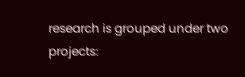research is grouped under two projects: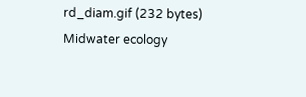rd_diam.gif (232 bytes) Midwater ecology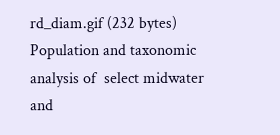rd_diam.gif (232 bytes) Population and taxonomic analysis of  select midwater and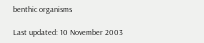benthic organisms

Last updated: 10 November 2003